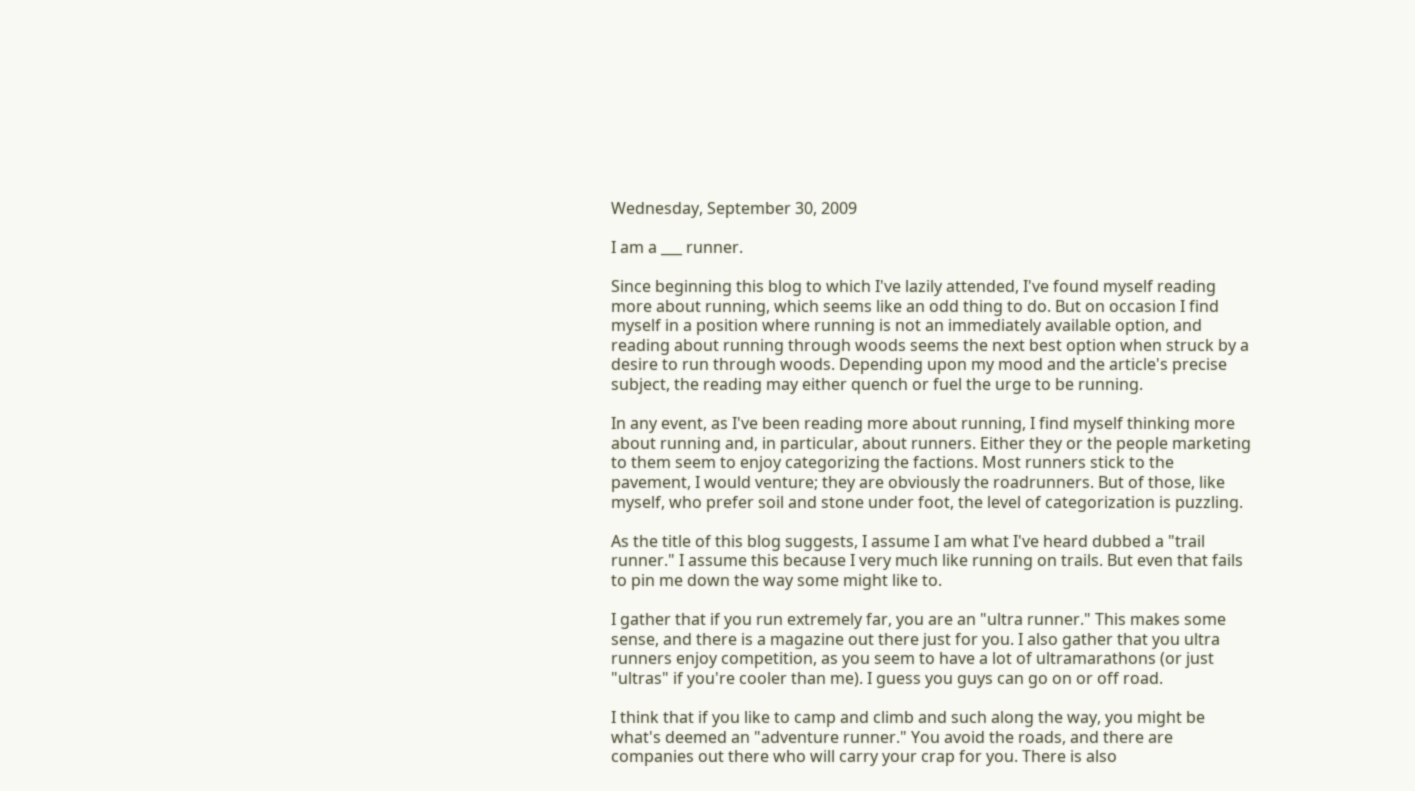Wednesday, September 30, 2009

I am a ___ runner.

Since beginning this blog to which I've lazily attended, I've found myself reading more about running, which seems like an odd thing to do. But on occasion I find myself in a position where running is not an immediately available option, and reading about running through woods seems the next best option when struck by a desire to run through woods. Depending upon my mood and the article's precise subject, the reading may either quench or fuel the urge to be running.

In any event, as I've been reading more about running, I find myself thinking more about running and, in particular, about runners. Either they or the people marketing to them seem to enjoy categorizing the factions. Most runners stick to the pavement, I would venture; they are obviously the roadrunners. But of those, like myself, who prefer soil and stone under foot, the level of categorization is puzzling.

As the title of this blog suggests, I assume I am what I've heard dubbed a "trail runner." I assume this because I very much like running on trails. But even that fails to pin me down the way some might like to.

I gather that if you run extremely far, you are an "ultra runner." This makes some sense, and there is a magazine out there just for you. I also gather that you ultra runners enjoy competition, as you seem to have a lot of ultramarathons (or just "ultras" if you're cooler than me). I guess you guys can go on or off road.

I think that if you like to camp and climb and such along the way, you might be what's deemed an "adventure runner." You avoid the roads, and there are companies out there who will carry your crap for you. There is also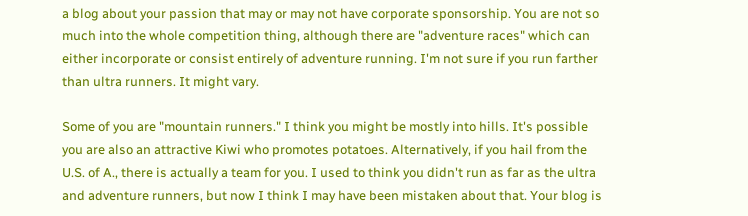a blog about your passion that may or may not have corporate sponsorship. You are not so much into the whole competition thing, although there are "adventure races" which can either incorporate or consist entirely of adventure running. I'm not sure if you run farther than ultra runners. It might vary.

Some of you are "mountain runners." I think you might be mostly into hills. It's possible you are also an attractive Kiwi who promotes potatoes. Alternatively, if you hail from the U.S. of A., there is actually a team for you. I used to think you didn't run as far as the ultra and adventure runners, but now I think I may have been mistaken about that. Your blog is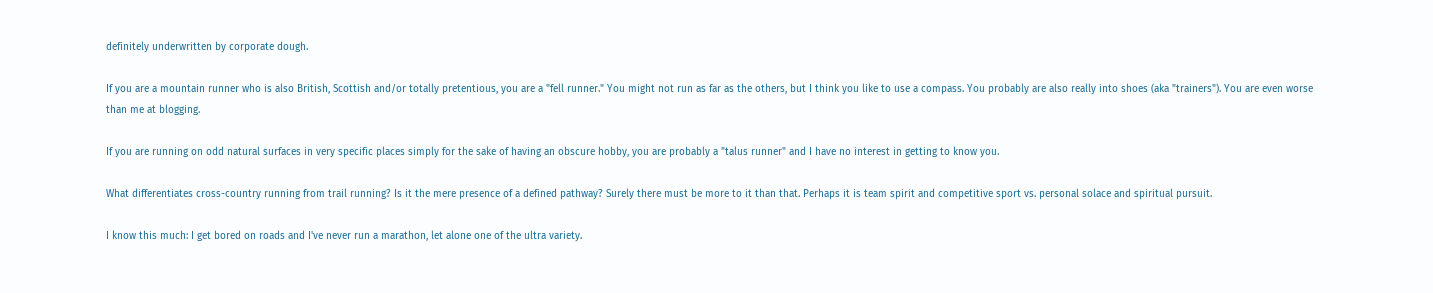definitely underwritten by corporate dough.

If you are a mountain runner who is also British, Scottish and/or totally pretentious, you are a "fell runner." You might not run as far as the others, but I think you like to use a compass. You probably are also really into shoes (aka "trainers"). You are even worse than me at blogging.

If you are running on odd natural surfaces in very specific places simply for the sake of having an obscure hobby, you are probably a "talus runner" and I have no interest in getting to know you.

What differentiates cross-country running from trail running? Is it the mere presence of a defined pathway? Surely there must be more to it than that. Perhaps it is team spirit and competitive sport vs. personal solace and spiritual pursuit.

I know this much: I get bored on roads and I've never run a marathon, let alone one of the ultra variety.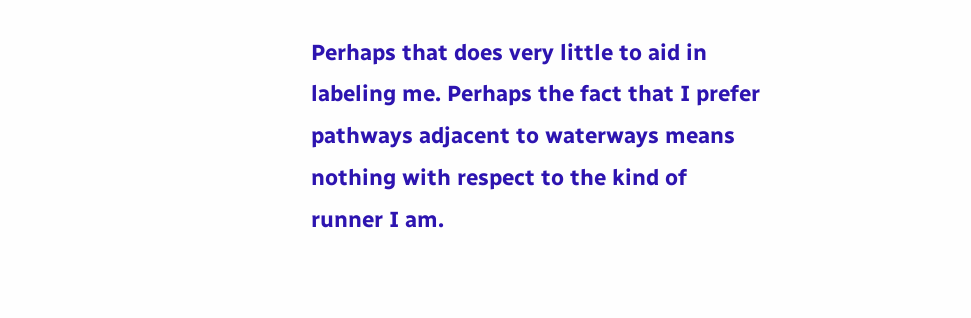Perhaps that does very little to aid in labeling me. Perhaps the fact that I prefer pathways adjacent to waterways means nothing with respect to the kind of runner I am.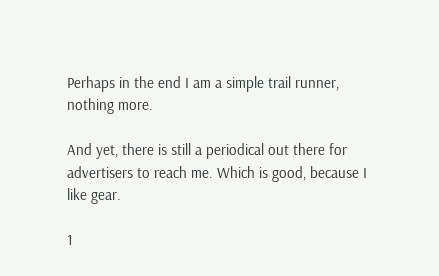Perhaps in the end I am a simple trail runner, nothing more.

And yet, there is still a periodical out there for advertisers to reach me. Which is good, because I like gear.

1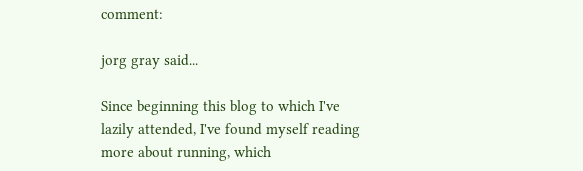comment:

jorg gray said...

Since beginning this blog to which I've lazily attended, I've found myself reading more about running, which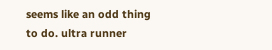seems like an odd thing to do. ultra runner